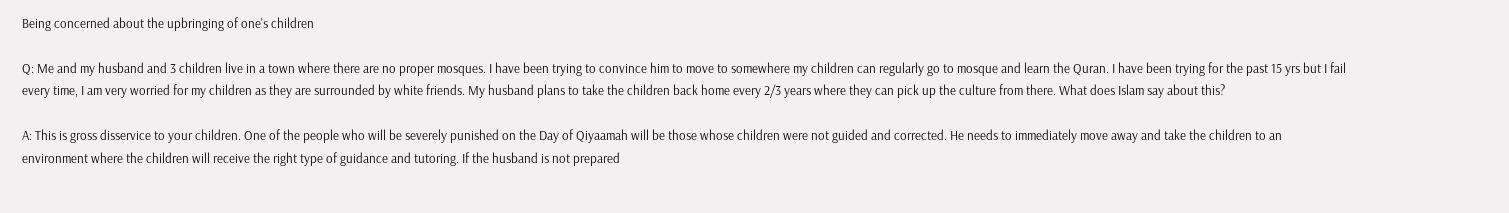Being concerned about the upbringing of one's children

Q: Me and my husband and 3 children live in a town where there are no proper mosques. I have been trying to convince him to move to somewhere my children can regularly go to mosque and learn the Quran. I have been trying for the past 15 yrs but I fail every time, I am very worried for my children as they are surrounded by white friends. My husband plans to take the children back home every 2/3 years where they can pick up the culture from there. What does Islam say about this?

A: This is gross disservice to your children. One of the people who will be severely punished on the Day of Qiyaamah will be those whose children were not guided and corrected. He needs to immediately move away and take the children to an environment where the children will receive the right type of guidance and tutoring. If the husband is not prepared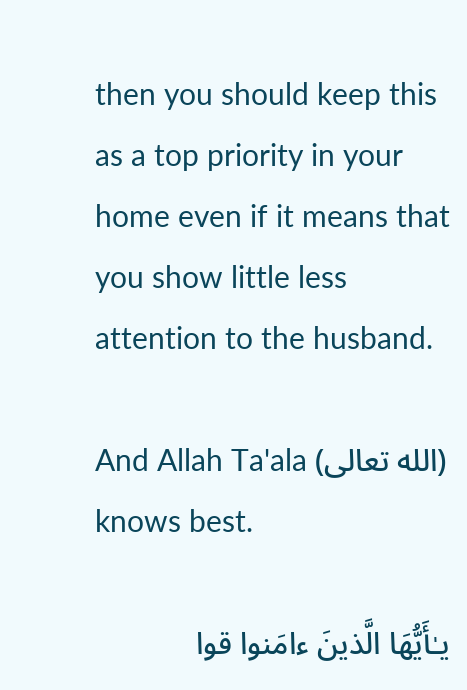then you should keep this as a top priority in your home even if it means that you show little less attention to the husband.

And Allah Ta'ala (الله تعالى) knows best.

يـٰأَيُّهَا الَّذينَ ءامَنوا قوا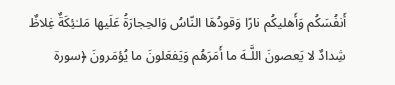أَنفُسَكُم وَأَهليكُم نارًا وَقودُهَا النّاسُ وَالحِجارَةُ عَلَيها مَلـٰئِكَةٌ غِلاظٌ شِدادٌ لا يَعصونَ اللَّـهَ ما أَمَرَهُم وَيَفعَلونَ ما يُؤمَرونَ ﴿سورة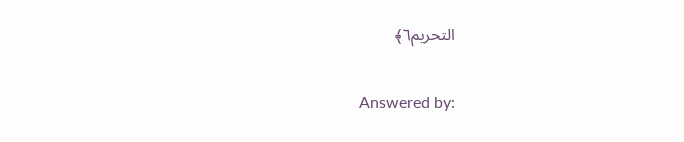التحريم٦﴾

Answered by: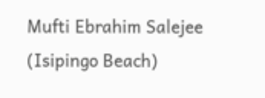Mufti Ebrahim Salejee (Isipingo Beach)